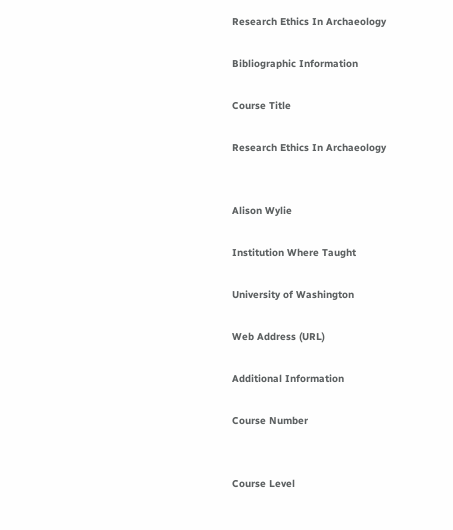Research Ethics In Archaeology

Bibliographic Information

Course Title

Research Ethics In Archaeology


Alison Wylie

Institution Where Taught

University of Washington

Web Address (URL)

Additional Information

Course Number


Course Level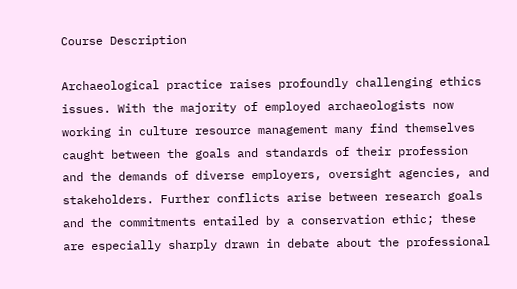Course Description

Archaeological practice raises profoundly challenging ethics issues. With the majority of employed archaeologists now working in culture resource management many find themselves caught between the goals and standards of their profession and the demands of diverse employers, oversight agencies, and stakeholders. Further conflicts arise between research goals and the commitments entailed by a conservation ethic; these are especially sharply drawn in debate about the professional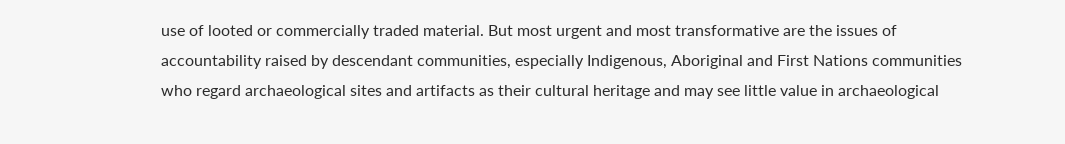use of looted or commercially traded material. But most urgent and most transformative are the issues of accountability raised by descendant communities, especially Indigenous, Aboriginal and First Nations communities who regard archaeological sites and artifacts as their cultural heritage and may see little value in archaeological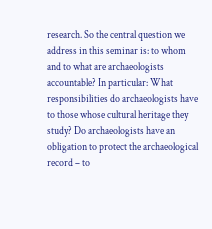research. So the central question we address in this seminar is: to whom and to what are archaeologists accountable? In particular: What responsibilities do archaeologists have to those whose cultural heritage they study? Do archaeologists have an obligation to protect the archaeological record – to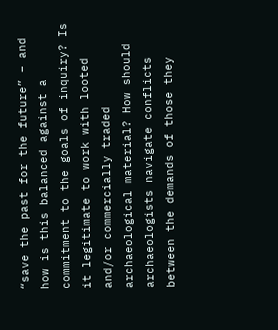“save the past for the future” – and how is this balanced against a commitment to the goals of inquiry? Is it legitimate to work with looted and/or commercially traded archaeological material? How should archaeologists navigate conflicts between the demands of those they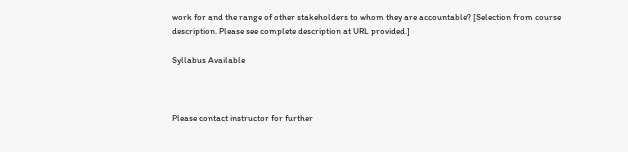work for and the range of other stakeholders to whom they are accountable? [Selection from course description. Please see complete description at URL provided.]

Syllabus Available



Please contact instructor for further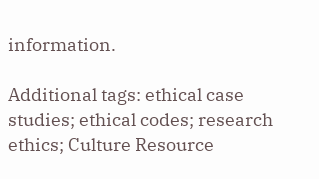information.

Additional tags: ethical case studies; ethical codes; research ethics; Culture Resource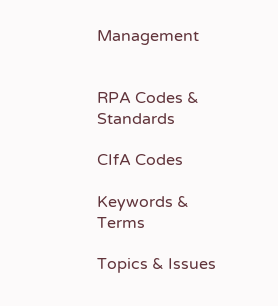Management


RPA Codes & Standards

CIfA Codes

Keywords & Terms

Topics & Issues